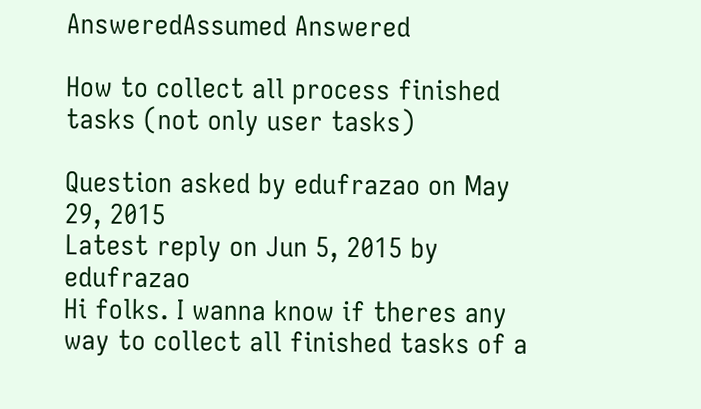AnsweredAssumed Answered

How to collect all process finished tasks (not only user tasks)

Question asked by edufrazao on May 29, 2015
Latest reply on Jun 5, 2015 by edufrazao
Hi folks. I wanna know if theres any way to collect all finished tasks of a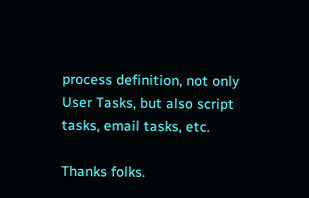process definition, not only User Tasks, but also script tasks, email tasks, etc.

Thanks folks.